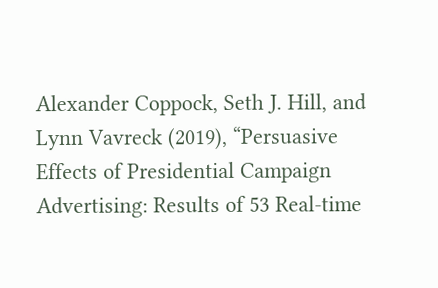Alexander Coppock, Seth J. Hill, and Lynn Vavreck (2019), “Persuasive Effects of Presidential Campaign Advertising: Results of 53 Real-time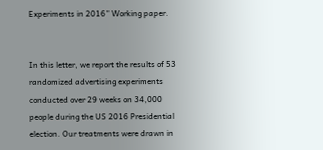Experiments in 2016” Working paper.


In this letter, we report the results of 53 randomized advertising experiments conducted over 29 weeks on 34,000 people during the US 2016 Presidential election. Our treatments were drawn in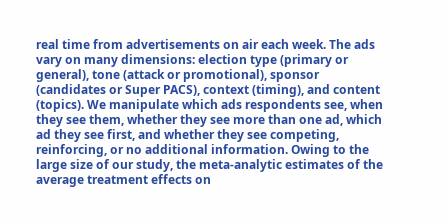real time from advertisements on air each week. The ads vary on many dimensions: election type (primary or general), tone (attack or promotional), sponsor (candidates or Super PACS), context (timing), and content (topics). We manipulate which ads respondents see, when they see them, whether they see more than one ad, which ad they see first, and whether they see competing, reinforcing, or no additional information. Owing to the large size of our study, the meta-analytic estimates of the average treatment effects on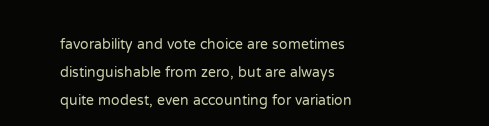favorability and vote choice are sometimes distinguishable from zero, but are always quite modest, even accounting for variation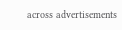across advertisements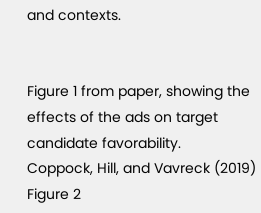and contexts.


Figure 1 from paper, showing the effects of the ads on target candidate favorability.
Coppock, Hill, and Vavreck (2019) Figure 2